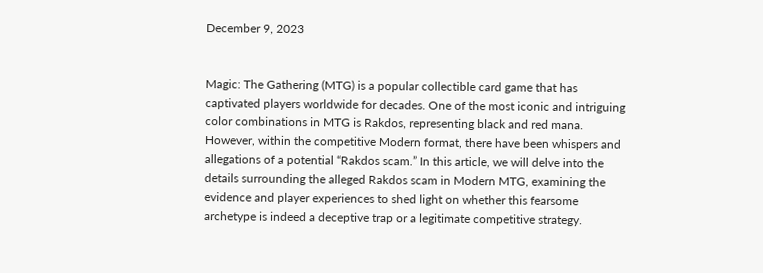December 9, 2023


Magic: The Gathering (MTG) is a popular collectible card game that has captivated players worldwide for decades. One of the most iconic and intriguing color combinations in MTG is Rakdos, representing black and red mana. However, within the competitive Modern format, there have been whispers and allegations of a potential “Rakdos scam.” In this article, we will delve into the details surrounding the alleged Rakdos scam in Modern MTG, examining the evidence and player experiences to shed light on whether this fearsome archetype is indeed a deceptive trap or a legitimate competitive strategy.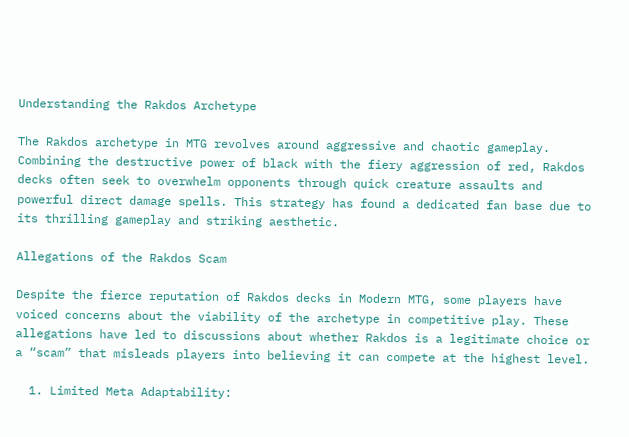Understanding the Rakdos Archetype

The Rakdos archetype in MTG revolves around aggressive and chaotic gameplay. Combining the destructive power of black with the fiery aggression of red, Rakdos decks often seek to overwhelm opponents through quick creature assaults and powerful direct damage spells. This strategy has found a dedicated fan base due to its thrilling gameplay and striking aesthetic.

Allegations of the Rakdos Scam

Despite the fierce reputation of Rakdos decks in Modern MTG, some players have voiced concerns about the viability of the archetype in competitive play. These allegations have led to discussions about whether Rakdos is a legitimate choice or a “scam” that misleads players into believing it can compete at the highest level.

  1. Limited Meta Adaptability: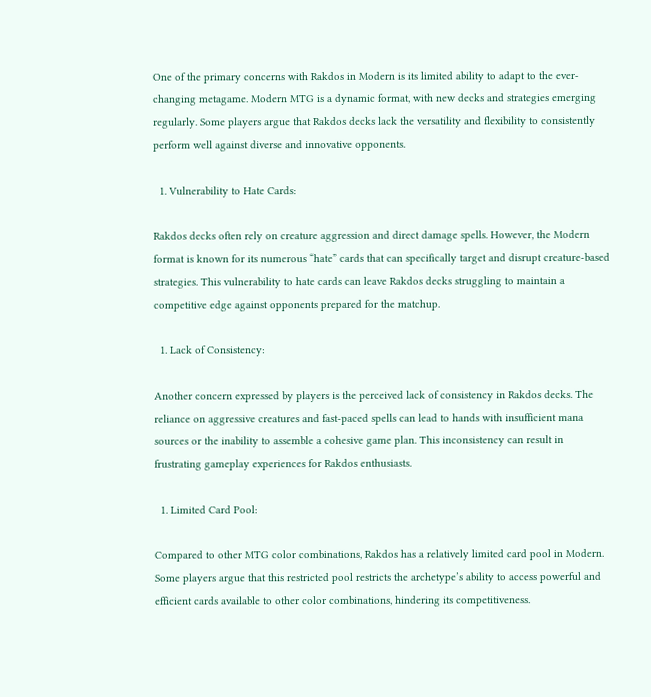One of the primary concerns with Rakdos in Modern is its limited ability to adapt to the ever-changing metagame. Modern MTG is a dynamic format, with new decks and strategies emerging regularly. Some players argue that Rakdos decks lack the versatility and flexibility to consistently perform well against diverse and innovative opponents.

  1. Vulnerability to Hate Cards:

Rakdos decks often rely on creature aggression and direct damage spells. However, the Modern format is known for its numerous “hate” cards that can specifically target and disrupt creature-based strategies. This vulnerability to hate cards can leave Rakdos decks struggling to maintain a competitive edge against opponents prepared for the matchup.

  1. Lack of Consistency:

Another concern expressed by players is the perceived lack of consistency in Rakdos decks. The reliance on aggressive creatures and fast-paced spells can lead to hands with insufficient mana sources or the inability to assemble a cohesive game plan. This inconsistency can result in frustrating gameplay experiences for Rakdos enthusiasts.

  1. Limited Card Pool:

Compared to other MTG color combinations, Rakdos has a relatively limited card pool in Modern. Some players argue that this restricted pool restricts the archetype’s ability to access powerful and efficient cards available to other color combinations, hindering its competitiveness.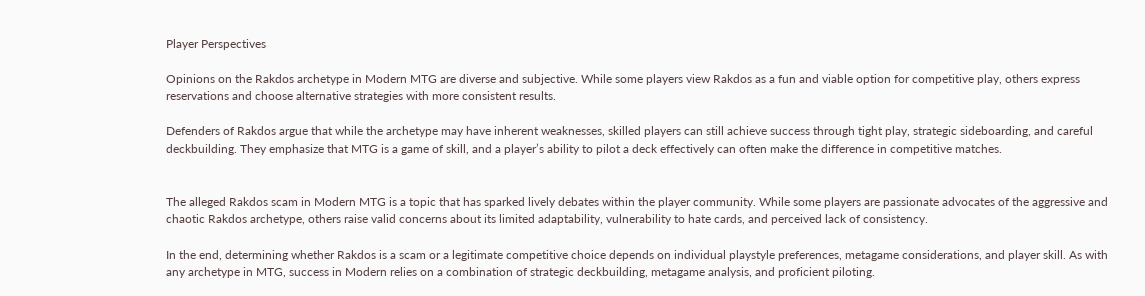Player Perspectives

Opinions on the Rakdos archetype in Modern MTG are diverse and subjective. While some players view Rakdos as a fun and viable option for competitive play, others express reservations and choose alternative strategies with more consistent results.

Defenders of Rakdos argue that while the archetype may have inherent weaknesses, skilled players can still achieve success through tight play, strategic sideboarding, and careful deckbuilding. They emphasize that MTG is a game of skill, and a player’s ability to pilot a deck effectively can often make the difference in competitive matches.


The alleged Rakdos scam in Modern MTG is a topic that has sparked lively debates within the player community. While some players are passionate advocates of the aggressive and chaotic Rakdos archetype, others raise valid concerns about its limited adaptability, vulnerability to hate cards, and perceived lack of consistency.

In the end, determining whether Rakdos is a scam or a legitimate competitive choice depends on individual playstyle preferences, metagame considerations, and player skill. As with any archetype in MTG, success in Modern relies on a combination of strategic deckbuilding, metagame analysis, and proficient piloting.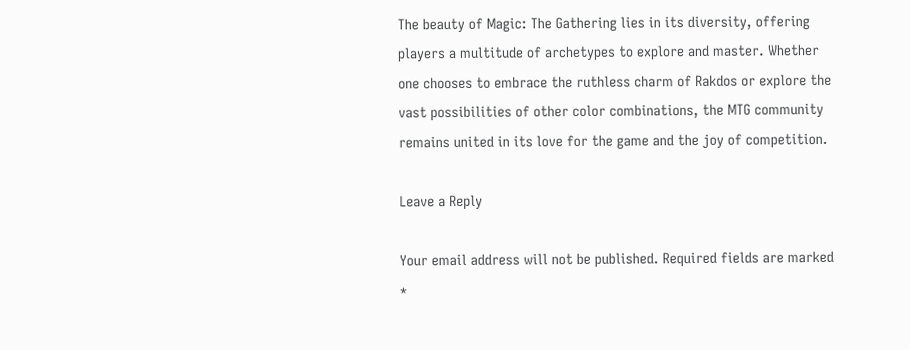The beauty of Magic: The Gathering lies in its diversity, offering players a multitude of archetypes to explore and master. Whether one chooses to embrace the ruthless charm of Rakdos or explore the vast possibilities of other color combinations, the MTG community remains united in its love for the game and the joy of competition.

Leave a Reply

Your email address will not be published. Required fields are marked *